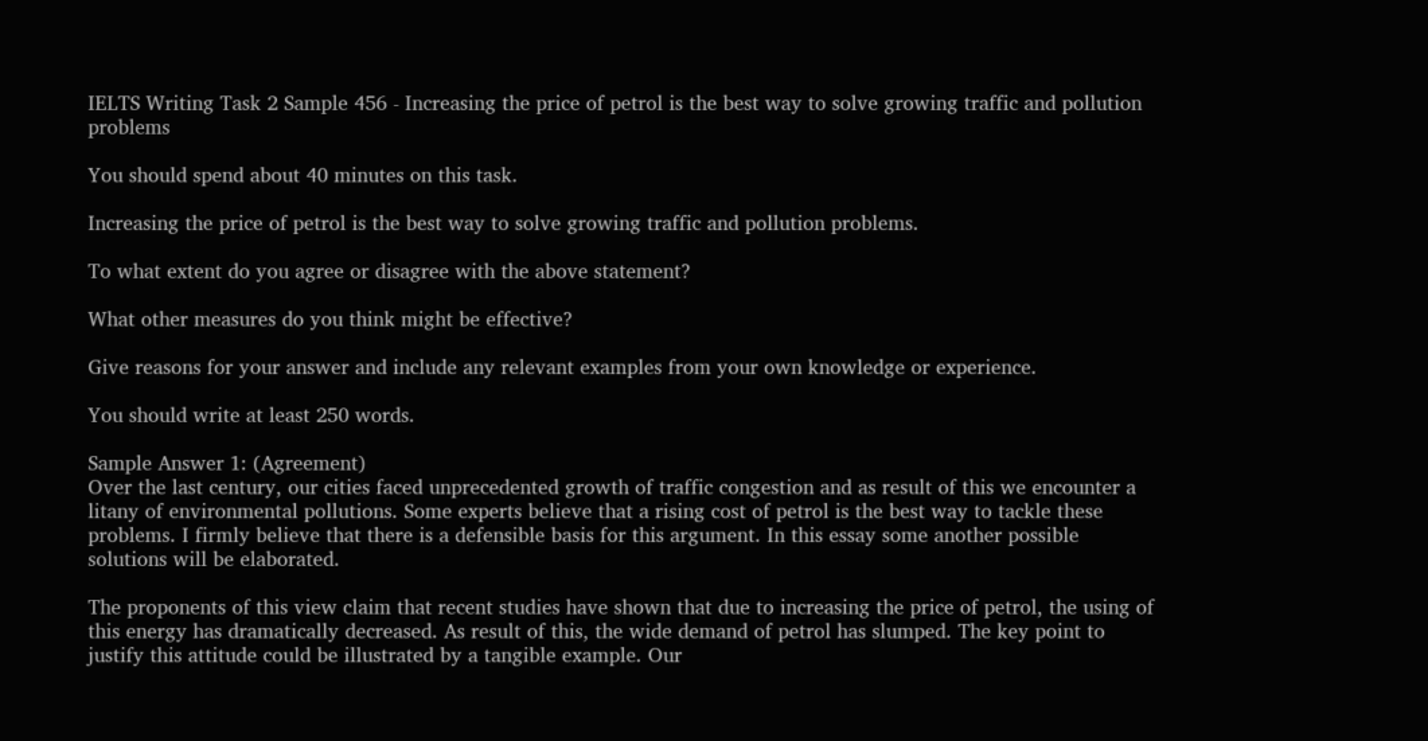IELTS Writing Task 2 Sample 456 - Increasing the price of petrol is the best way to solve growing traffic and pollution problems

You should spend about 40 minutes on this task.

Increasing the price of petrol is the best way to solve growing traffic and pollution problems.

To what extent do you agree or disagree with the above statement?

What other measures do you think might be effective?

Give reasons for your answer and include any relevant examples from your own knowledge or experience.

You should write at least 250 words.

Sample Answer 1: (Agreement)
Over the last century, our cities faced unprecedented growth of traffic congestion and as result of this we encounter a litany of environmental pollutions. Some experts believe that a rising cost of petrol is the best way to tackle these problems. I firmly believe that there is a defensible basis for this argument. In this essay some another possible solutions will be elaborated.

The proponents of this view claim that recent studies have shown that due to increasing the price of petrol, the using of this energy has dramatically decreased. As result of this, the wide demand of petrol has slumped. The key point to justify this attitude could be illustrated by a tangible example. Our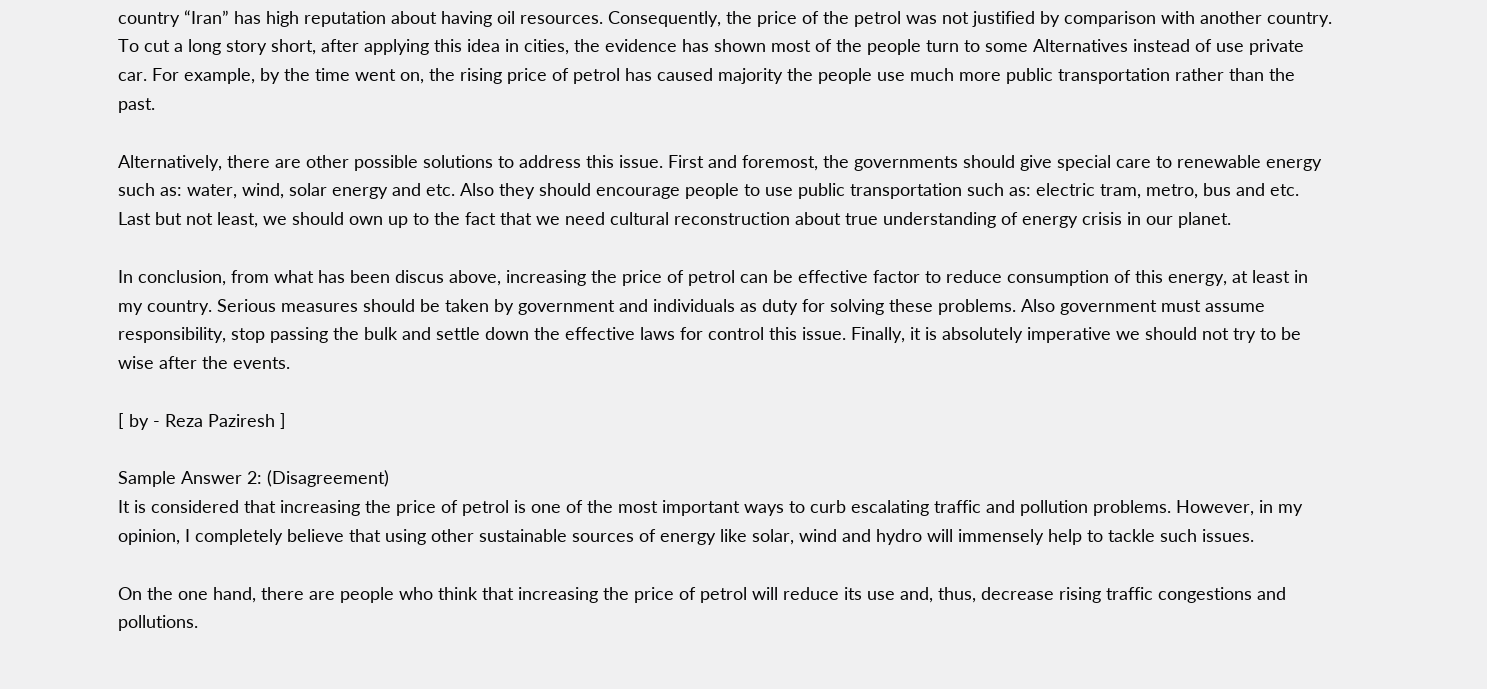country “Iran” has high reputation about having oil resources. Consequently, the price of the petrol was not justified by comparison with another country. To cut a long story short, after applying this idea in cities, the evidence has shown most of the people turn to some Alternatives instead of use private car. For example, by the time went on, the rising price of petrol has caused majority the people use much more public transportation rather than the past.

Alternatively, there are other possible solutions to address this issue. First and foremost, the governments should give special care to renewable energy such as: water, wind, solar energy and etc. Also they should encourage people to use public transportation such as: electric tram, metro, bus and etc. Last but not least, we should own up to the fact that we need cultural reconstruction about true understanding of energy crisis in our planet.

In conclusion, from what has been discus above, increasing the price of petrol can be effective factor to reduce consumption of this energy, at least in my country. Serious measures should be taken by government and individuals as duty for solving these problems. Also government must assume responsibility, stop passing the bulk and settle down the effective laws for control this issue. Finally, it is absolutely imperative we should not try to be wise after the events.

[ by - Reza Paziresh ]

Sample Answer 2: (Disagreement)
It is considered that increasing the price of petrol is one of the most important ways to curb escalating traffic and pollution problems. However, in my opinion, I completely believe that using other sustainable sources of energy like solar, wind and hydro will immensely help to tackle such issues.

On the one hand, there are people who think that increasing the price of petrol will reduce its use and, thus, decrease rising traffic congestions and pollutions.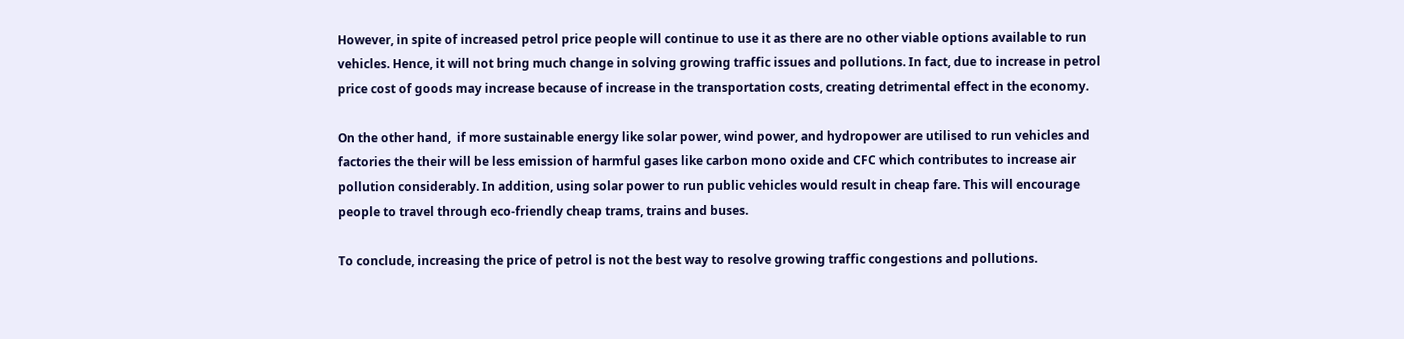However, in spite of increased petrol price people will continue to use it as there are no other viable options available to run vehicles. Hence, it will not bring much change in solving growing traffic issues and pollutions. In fact, due to increase in petrol price cost of goods may increase because of increase in the transportation costs, creating detrimental effect in the economy.

On the other hand,  if more sustainable energy like solar power, wind power, and hydropower are utilised to run vehicles and factories the their will be less emission of harmful gases like carbon mono oxide and CFC which contributes to increase air pollution considerably. In addition, using solar power to run public vehicles would result in cheap fare. This will encourage people to travel through eco-friendly cheap trams, trains and buses.

To conclude, increasing the price of petrol is not the best way to resolve growing traffic congestions and pollutions.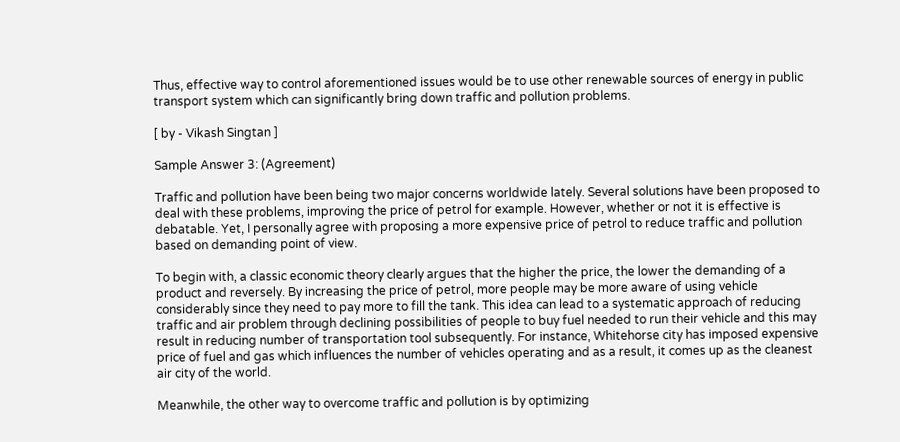Thus, effective way to control aforementioned issues would be to use other renewable sources of energy in public transport system which can significantly bring down traffic and pollution problems.

[ by - Vikash Singtan ]

Sample Answer 3: (Agreement)

Traffic and pollution have been being two major concerns worldwide lately. Several solutions have been proposed to deal with these problems, improving the price of petrol for example. However, whether or not it is effective is debatable. Yet, I personally agree with proposing a more expensive price of petrol to reduce traffic and pollution based on demanding point of view.

To begin with, a classic economic theory clearly argues that the higher the price, the lower the demanding of a product and reversely. By increasing the price of petrol, more people may be more aware of using vehicle considerably since they need to pay more to fill the tank. This idea can lead to a systematic approach of reducing traffic and air problem through declining possibilities of people to buy fuel needed to run their vehicle and this may result in reducing number of transportation tool subsequently. For instance, Whitehorse city has imposed expensive price of fuel and gas which influences the number of vehicles operating and as a result, it comes up as the cleanest air city of the world.

Meanwhile, the other way to overcome traffic and pollution is by optimizing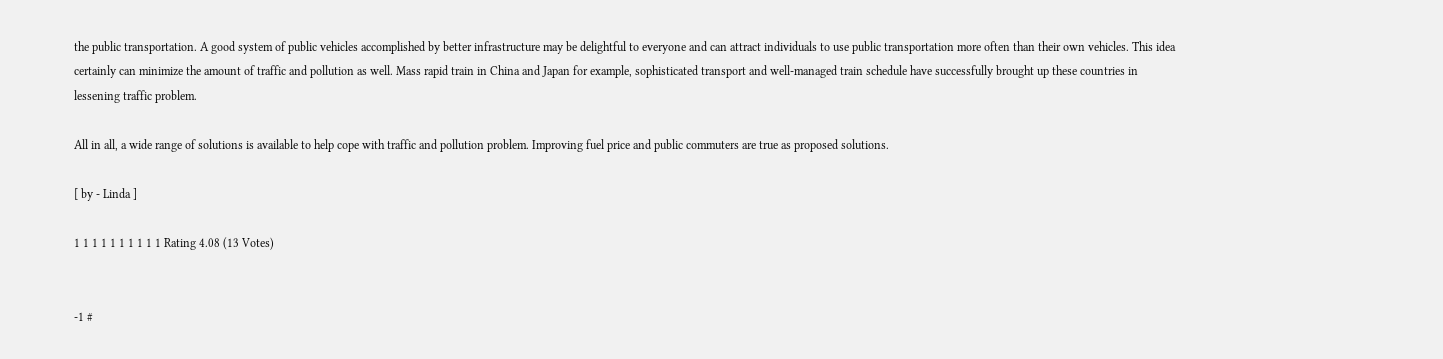the public transportation. A good system of public vehicles accomplished by better infrastructure may be delightful to everyone and can attract individuals to use public transportation more often than their own vehicles. This idea certainly can minimize the amount of traffic and pollution as well. Mass rapid train in China and Japan for example, sophisticated transport and well-managed train schedule have successfully brought up these countries in lessening traffic problem.

All in all, a wide range of solutions is available to help cope with traffic and pollution problem. Improving fuel price and public commuters are true as proposed solutions.

[ by - Linda ]

1 1 1 1 1 1 1 1 1 1 Rating 4.08 (13 Votes)


-1 #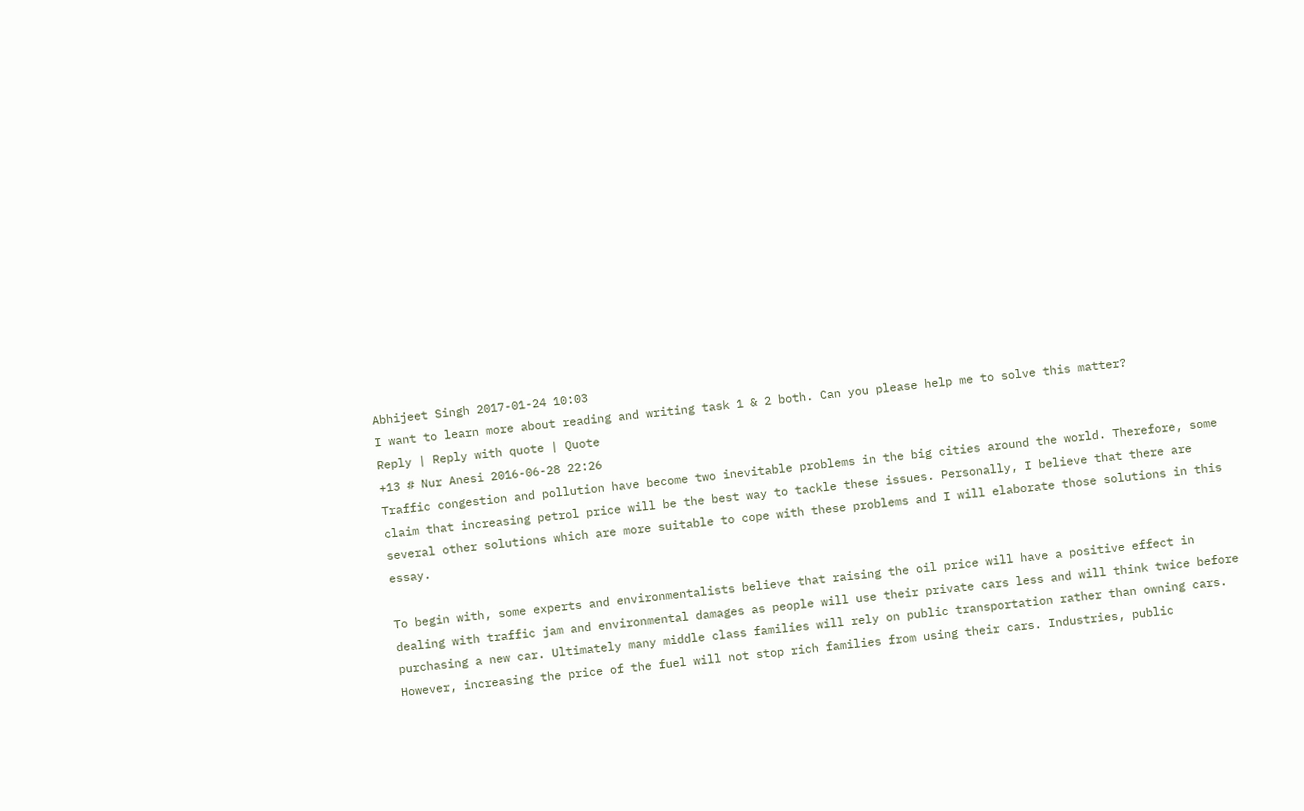Abhijeet Singh 2017-01-24 10:03
I want to learn more about reading and writing task 1 & 2 both. Can you please help me to solve this matter?
Reply | Reply with quote | Quote
+13 # Nur Anesi 2016-06-28 22:26
Traffic congestion and pollution have become two inevitable problems in the big cities around the world. Therefore, some claim that increasing petrol price will be the best way to tackle these issues. Personally, I believe that there are several other solutions which are more suitable to cope with these problems and I will elaborate those solutions in this essay.

To begin with, some experts and environmentalists believe that raising the oil price will have a positive effect in dealing with traffic jam and environmental damages as people will use their private cars less and will think twice before purchasing a new car. Ultimately many middle class families will rely on public transportation rather than owning cars. However, increasing the price of the fuel will not stop rich families from using their cars. Industries, public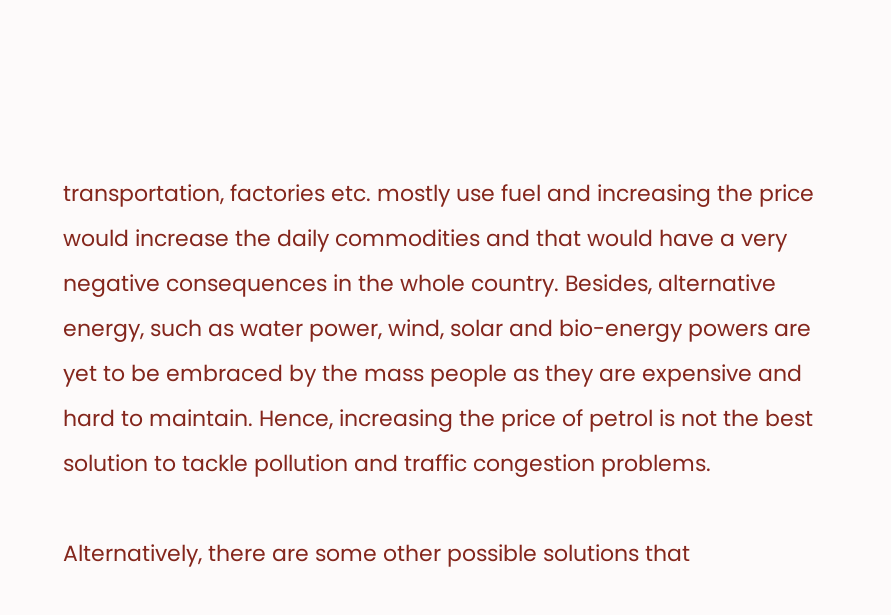transportation, factories etc. mostly use fuel and increasing the price would increase the daily commodities and that would have a very negative consequences in the whole country. Besides, alternative energy, such as water power, wind, solar and bio-energy powers are yet to be embraced by the mass people as they are expensive and hard to maintain. Hence, increasing the price of petrol is not the best solution to tackle pollution and traffic congestion problems.

Alternatively, there are some other possible solutions that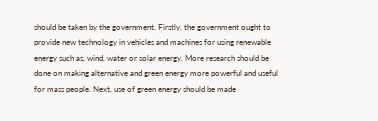should be taken by the government. Firstly, the government ought to provide new technology in vehicles and machines for using renewable energy such as, wind, water or solar energy. More research should be done on making alternative and green energy more powerful and useful for mass people. Next, use of green energy should be made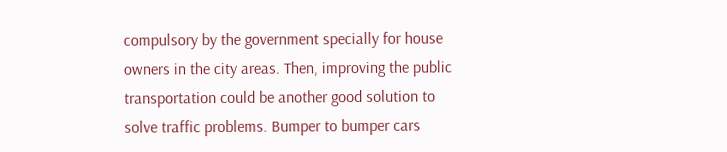compulsory by the government specially for house owners in the city areas. Then, improving the public transportation could be another good solution to solve traffic problems. Bumper to bumper cars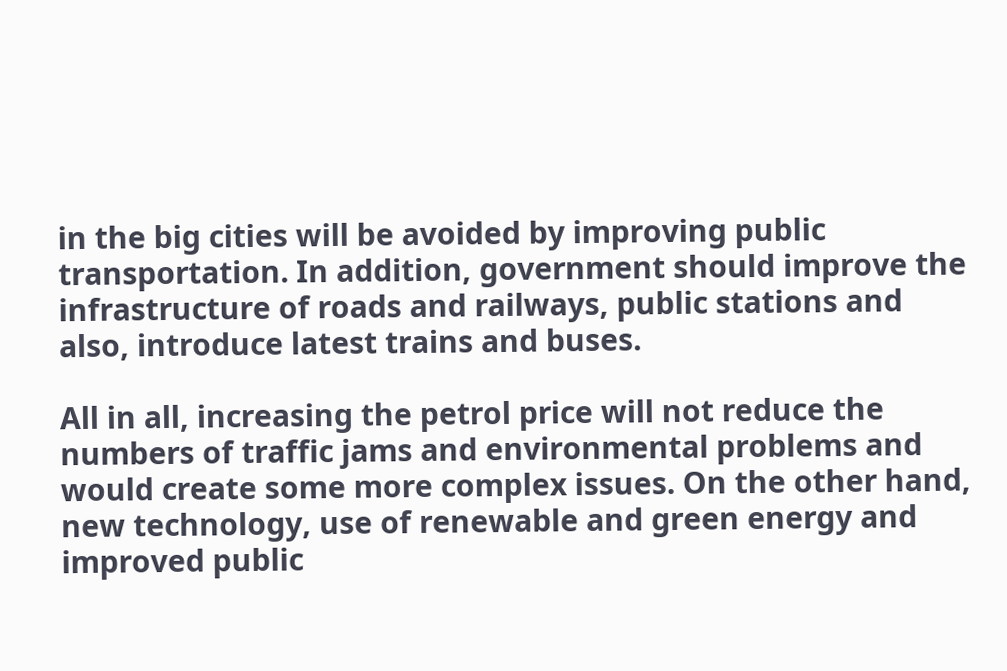in the big cities will be avoided by improving public transportation. In addition, government should improve the infrastructure of roads and railways, public stations and also, introduce latest trains and buses.

All in all, increasing the petrol price will not reduce the numbers of traffic jams and environmental problems and would create some more complex issues. On the other hand, new technology, use of renewable and green energy and improved public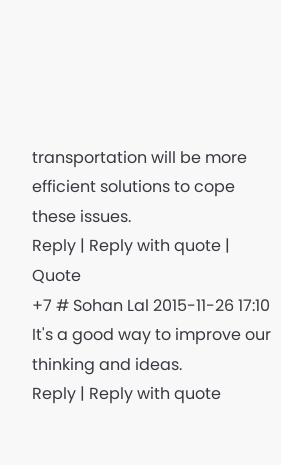transportation will be more efficient solutions to cope these issues.
Reply | Reply with quote | Quote
+7 # Sohan Lal 2015-11-26 17:10
It's a good way to improve our thinking and ideas.
Reply | Reply with quote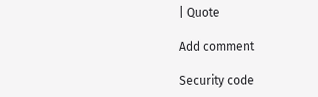| Quote

Add comment

Security code